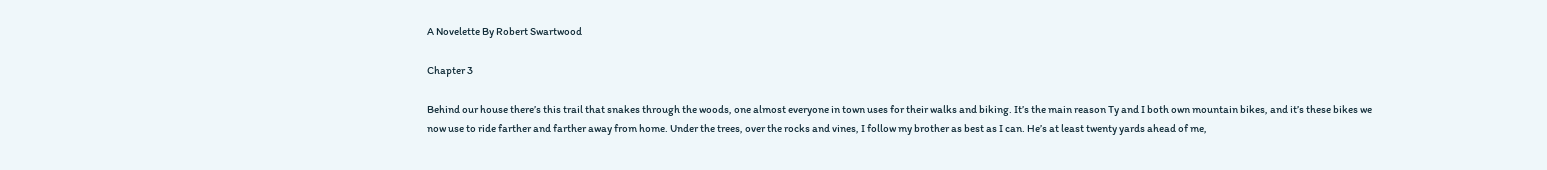A Novelette By Robert Swartwood

Chapter 3

Behind our house there’s this trail that snakes through the woods, one almost everyone in town uses for their walks and biking. It’s the main reason Ty and I both own mountain bikes, and it’s these bikes we now use to ride farther and farther away from home. Under the trees, over the rocks and vines, I follow my brother as best as I can. He’s at least twenty yards ahead of me,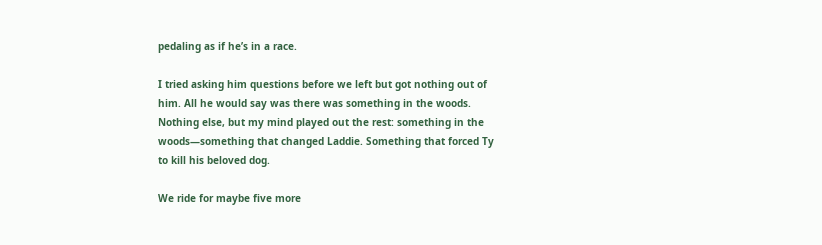pedaling as if he’s in a race.

I tried asking him questions before we left but got nothing out of him. All he would say was there was something in the woods. Nothing else, but my mind played out the rest: something in the woods—something that changed Laddie. Something that forced Ty to kill his beloved dog.

We ride for maybe five more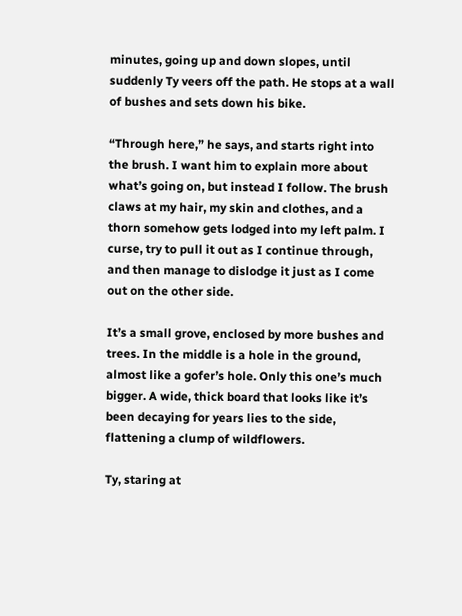minutes, going up and down slopes, until suddenly Ty veers off the path. He stops at a wall of bushes and sets down his bike.

“Through here,” he says, and starts right into the brush. I want him to explain more about what’s going on, but instead I follow. The brush claws at my hair, my skin and clothes, and a thorn somehow gets lodged into my left palm. I curse, try to pull it out as I continue through, and then manage to dislodge it just as I come out on the other side.

It’s a small grove, enclosed by more bushes and trees. In the middle is a hole in the ground, almost like a gofer’s hole. Only this one’s much bigger. A wide, thick board that looks like it’s been decaying for years lies to the side, flattening a clump of wildflowers.

Ty, staring at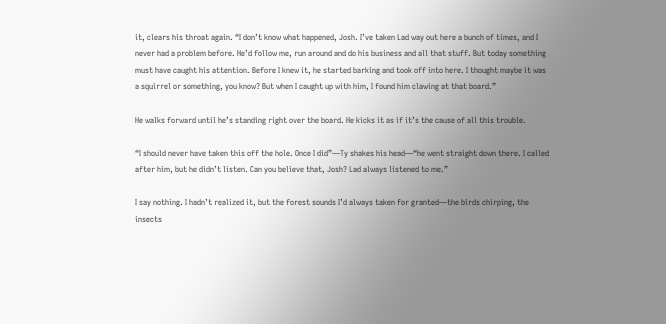it, clears his throat again. “I don’t know what happened, Josh. I’ve taken Lad way out here a bunch of times, and I never had a problem before. He’d follow me, run around and do his business and all that stuff. But today something must have caught his attention. Before I knew it, he started barking and took off into here. I thought maybe it was a squirrel or something, you know? But when I caught up with him, I found him clawing at that board.”

He walks forward until he’s standing right over the board. He kicks it as if it’s the cause of all this trouble.

“I should never have taken this off the hole. Once I did”—Ty shakes his head—“he went straight down there. I called after him, but he didn’t listen. Can you believe that, Josh? Lad always listened to me.”

I say nothing. I hadn’t realized it, but the forest sounds I’d always taken for granted—the birds chirping, the insects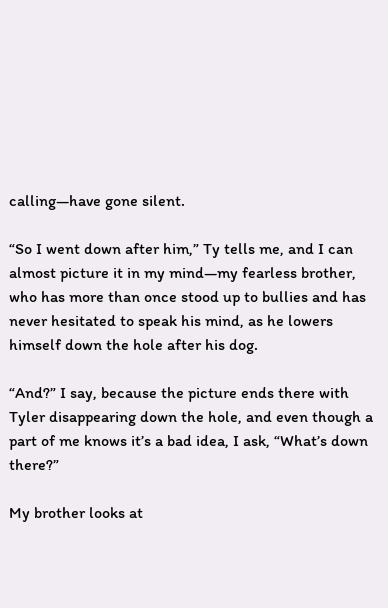calling—have gone silent.

“So I went down after him,” Ty tells me, and I can almost picture it in my mind—my fearless brother, who has more than once stood up to bullies and has never hesitated to speak his mind, as he lowers himself down the hole after his dog.

“And?” I say, because the picture ends there with Tyler disappearing down the hole, and even though a part of me knows it’s a bad idea, I ask, “What’s down there?”

My brother looks at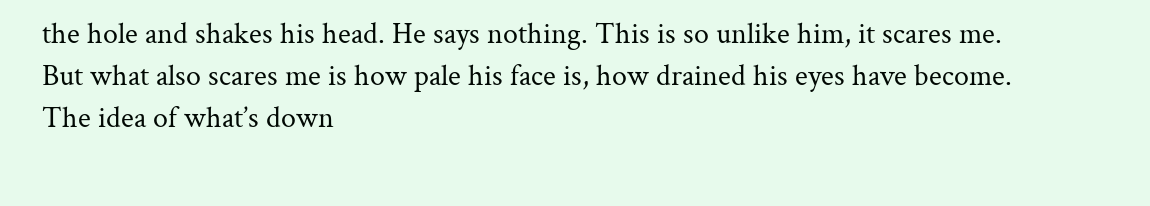the hole and shakes his head. He says nothing. This is so unlike him, it scares me. But what also scares me is how pale his face is, how drained his eyes have become. The idea of what’s down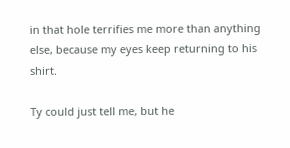in that hole terrifies me more than anything else, because my eyes keep returning to his shirt.

Ty could just tell me, but he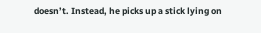doesn’t. Instead, he picks up a stick lying on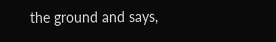the ground and says,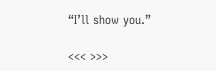“I’ll show you.”

<<< >>>